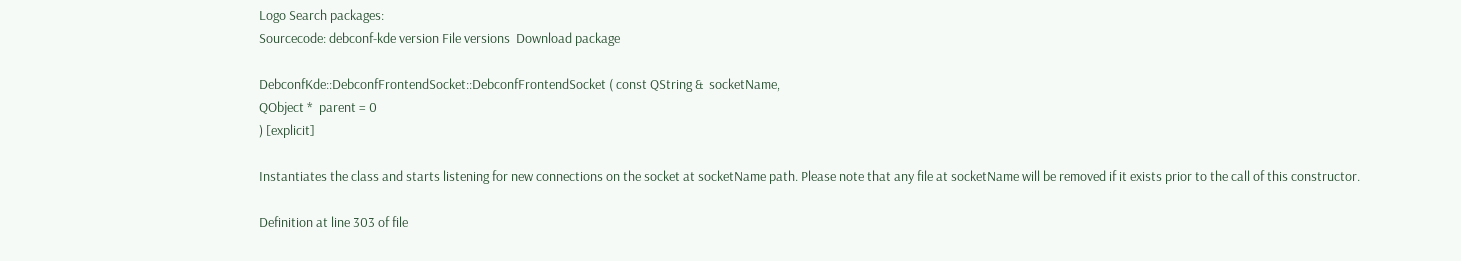Logo Search packages:
Sourcecode: debconf-kde version File versions  Download package

DebconfKde::DebconfFrontendSocket::DebconfFrontendSocket ( const QString &  socketName,
QObject *  parent = 0
) [explicit]

Instantiates the class and starts listening for new connections on the socket at socketName path. Please note that any file at socketName will be removed if it exists prior to the call of this constructor.

Definition at line 303 of file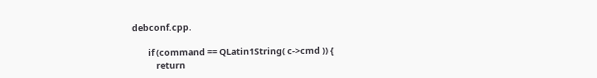debconf.cpp.

        if (command == QLatin1String( c->cmd )) {
            return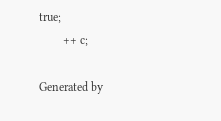true;
        ++ c;

Generated by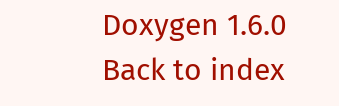Doxygen 1.6.0   Back to index